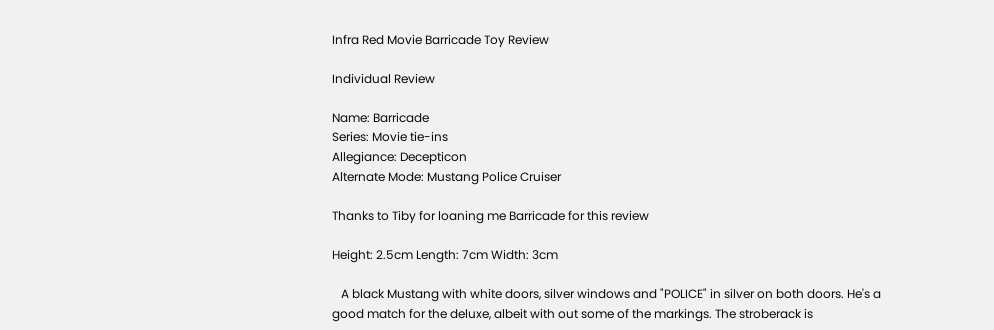Infra Red Movie Barricade Toy Review

Individual Review

Name: Barricade
Series: Movie tie-ins
Allegiance: Decepticon
Alternate Mode: Mustang Police Cruiser

Thanks to Tiby for loaning me Barricade for this review

Height: 2.5cm Length: 7cm Width: 3cm

   A black Mustang with white doors, silver windows and "POLICE" in silver on both doors. He's a good match for the deluxe, albeit with out some of the markings. The stroberack is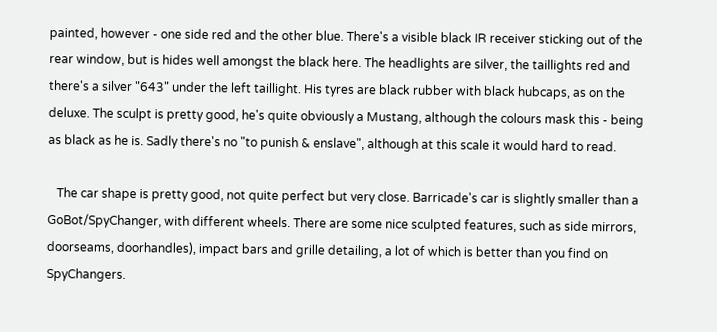painted, however - one side red and the other blue. There's a visible black IR receiver sticking out of the rear window, but is hides well amongst the black here. The headlights are silver, the taillights red and there's a silver "643" under the left taillight. His tyres are black rubber with black hubcaps, as on the deluxe. The sculpt is pretty good, he's quite obviously a Mustang, although the colours mask this - being as black as he is. Sadly there's no "to punish & enslave", although at this scale it would hard to read.

   The car shape is pretty good, not quite perfect but very close. Barricade's car is slightly smaller than a GoBot/SpyChanger, with different wheels. There are some nice sculpted features, such as side mirrors, doorseams, doorhandles), impact bars and grille detailing, a lot of which is better than you find on SpyChangers.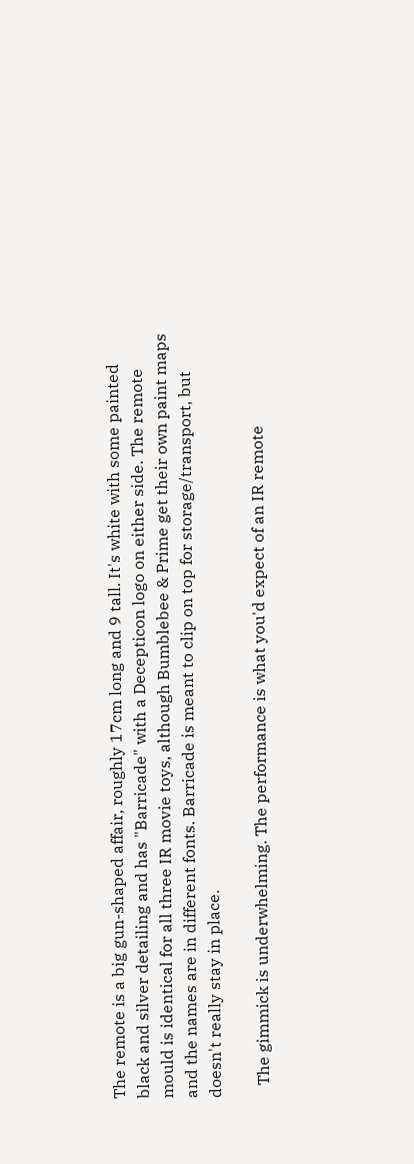The remote is a big gun-shaped affair, roughly 17cm long and 9 tall. It's white with some painted black and silver detailing and has "Barricade" with a Decepticon logo on either side. The remote mould is identical for all three IR movie toys, although Bumblebee & Prime get their own paint maps and the names are in different fonts. Barricade is meant to clip on top for storage/transport, but doesn't really stay in place.

   The gimmick is underwhelming. The performance is what you'd expect of an IR remote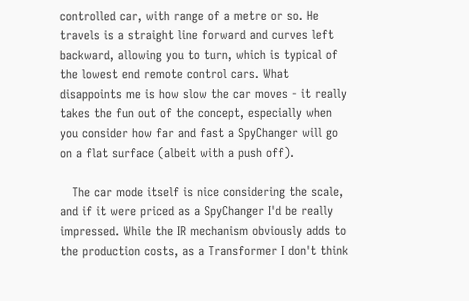controlled car, with range of a metre or so. He travels is a straight line forward and curves left backward, allowing you to turn, which is typical of the lowest end remote control cars. What disappoints me is how slow the car moves - it really takes the fun out of the concept, especially when you consider how far and fast a SpyChanger will go on a flat surface (albeit with a push off).

   The car mode itself is nice considering the scale, and if it were priced as a SpyChanger I'd be really impressed. While the IR mechanism obviously adds to the production costs, as a Transformer I don't think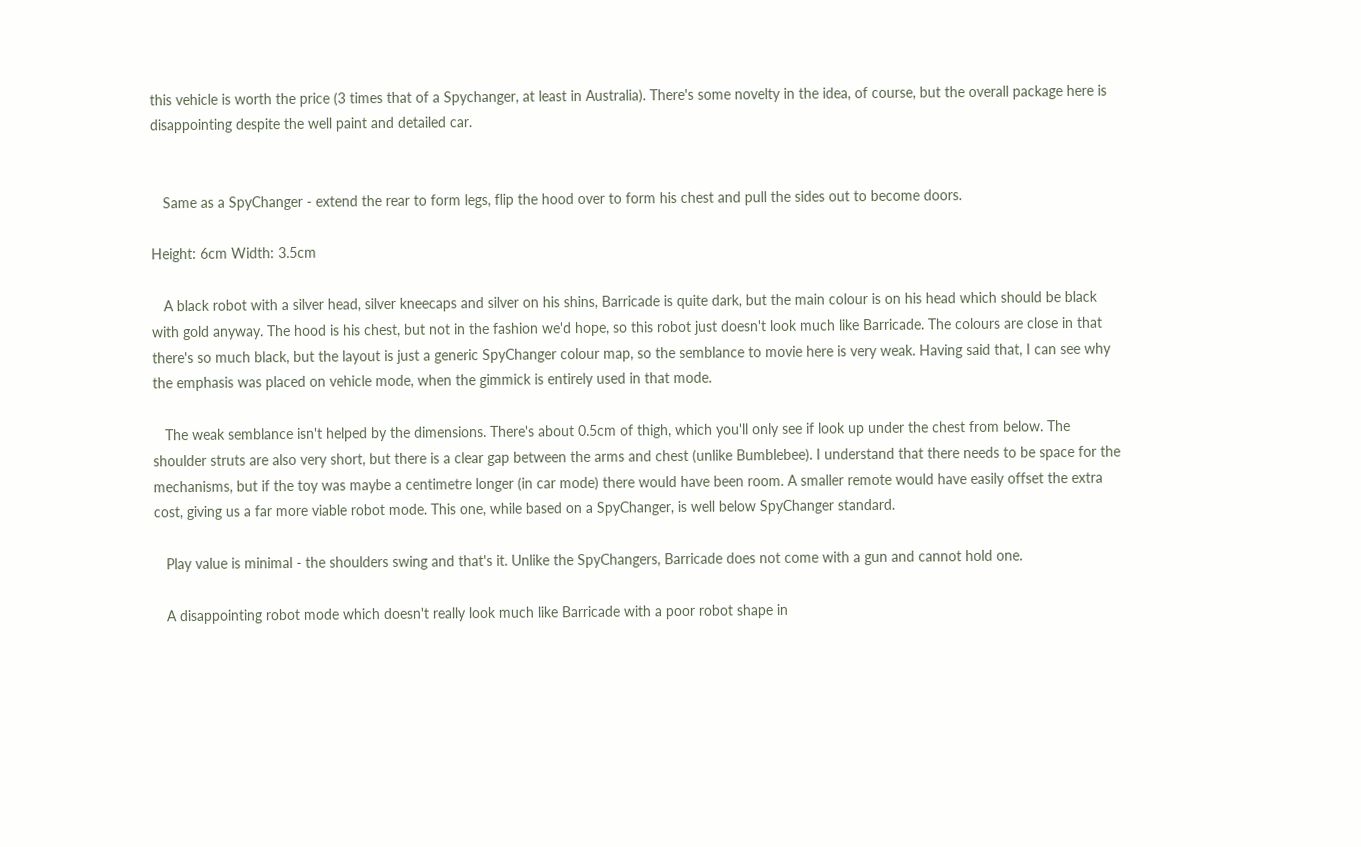this vehicle is worth the price (3 times that of a Spychanger, at least in Australia). There's some novelty in the idea, of course, but the overall package here is disappointing despite the well paint and detailed car.


   Same as a SpyChanger - extend the rear to form legs, flip the hood over to form his chest and pull the sides out to become doors.

Height: 6cm Width: 3.5cm

   A black robot with a silver head, silver kneecaps and silver on his shins, Barricade is quite dark, but the main colour is on his head which should be black with gold anyway. The hood is his chest, but not in the fashion we'd hope, so this robot just doesn't look much like Barricade. The colours are close in that there's so much black, but the layout is just a generic SpyChanger colour map, so the semblance to movie here is very weak. Having said that, I can see why the emphasis was placed on vehicle mode, when the gimmick is entirely used in that mode.

   The weak semblance isn't helped by the dimensions. There's about 0.5cm of thigh, which you'll only see if look up under the chest from below. The shoulder struts are also very short, but there is a clear gap between the arms and chest (unlike Bumblebee). I understand that there needs to be space for the mechanisms, but if the toy was maybe a centimetre longer (in car mode) there would have been room. A smaller remote would have easily offset the extra cost, giving us a far more viable robot mode. This one, while based on a SpyChanger, is well below SpyChanger standard.

   Play value is minimal - the shoulders swing and that's it. Unlike the SpyChangers, Barricade does not come with a gun and cannot hold one.

   A disappointing robot mode which doesn't really look much like Barricade with a poor robot shape in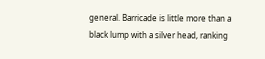general. Barricade is little more than a black lump with a silver head, ranking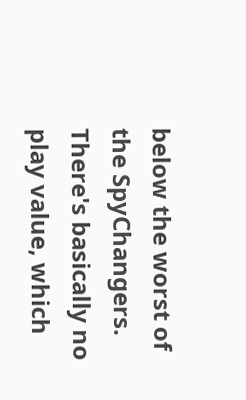below the worst of the SpyChangers. There's basically no play value, which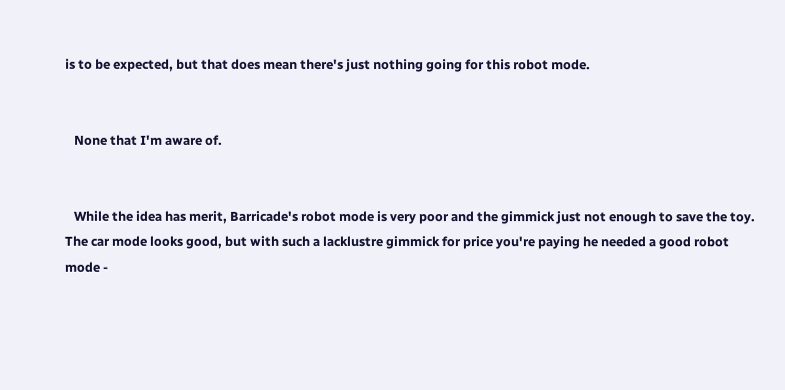is to be expected, but that does mean there's just nothing going for this robot mode.


   None that I'm aware of.


   While the idea has merit, Barricade's robot mode is very poor and the gimmick just not enough to save the toy. The car mode looks good, but with such a lacklustre gimmick for price you're paying he needed a good robot mode -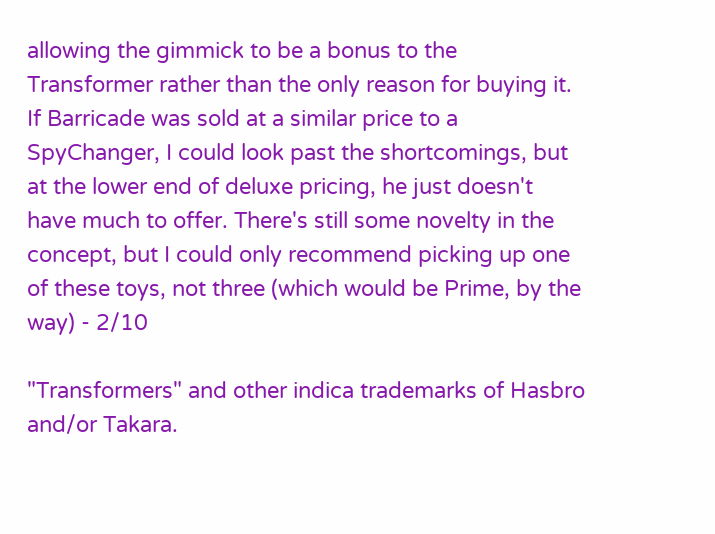allowing the gimmick to be a bonus to the Transformer rather than the only reason for buying it. If Barricade was sold at a similar price to a SpyChanger, I could look past the shortcomings, but at the lower end of deluxe pricing, he just doesn't have much to offer. There's still some novelty in the concept, but I could only recommend picking up one of these toys, not three (which would be Prime, by the way) - 2/10

"Transformers" and other indica trademarks of Hasbro and/or Takara.